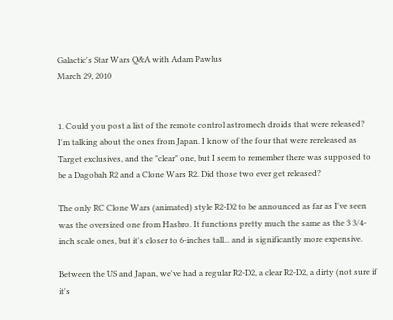Galactic's Star Wars Q&A with Adam Pawlus
March 29, 2010


1. Could you post a list of the remote control astromech droids that were released? I'm talking about the ones from Japan. I know of the four that were rereleased as Target exclusives, and the "clear" one, but I seem to remember there was supposed to be a Dagobah R2 and a Clone Wars R2. Did those two ever get released?

The only RC Clone Wars (animated) style R2-D2 to be announced as far as I've seen was the oversized one from Hasbro. It functions pretty much the same as the 3 3/4-inch scale ones, but it's closer to 6-inches tall... and is significantly more expensive.

Between the US and Japan, we've had a regular R2-D2, a clear R2-D2, a dirty (not sure if it's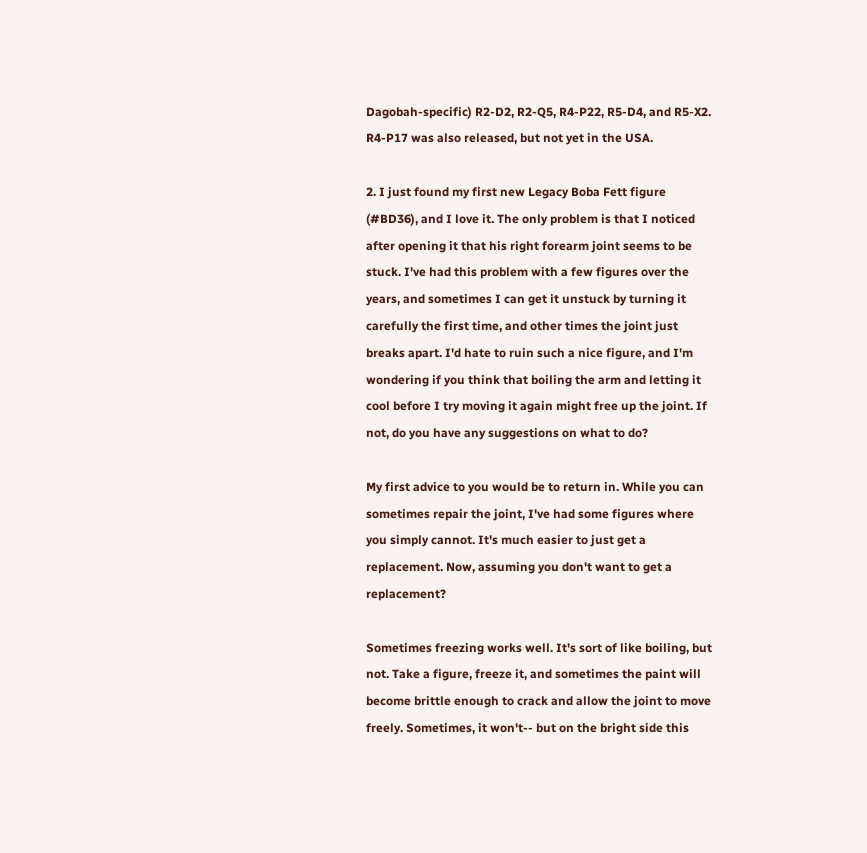Dagobah-specific) R2-D2, R2-Q5, R4-P22, R5-D4, and R5-X2. R4-P17 was also released, but not yet in the USA.

2. I just found my first new Legacy Boba Fett figure (#BD36), and I love it. The only problem is that I noticed after opening it that his right forearm joint seems to be stuck. I've had this problem with a few figures over the years, and sometimes I can get it unstuck by turning it carefully the first time, and other times the joint just breaks apart. I'd hate to ruin such a nice figure, and I'm wondering if you think that boiling the arm and letting it cool before I try moving it again might free up the joint. If not, do you have any suggestions on what to do?

My first advice to you would be to return in. While you can sometimes repair the joint, I've had some figures where you simply cannot. It's much easier to just get a replacement. Now, assuming you don't want to get a replacement?

Sometimes freezing works well. It's sort of like boiling, but not. Take a figure, freeze it, and sometimes the paint will become brittle enough to crack and allow the joint to move freely. Sometimes, it won't-- but on the bright side this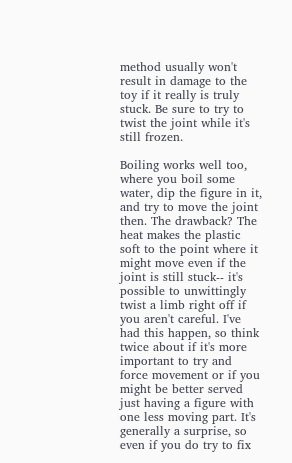method usually won't result in damage to the toy if it really is truly stuck. Be sure to try to twist the joint while it's still frozen.

Boiling works well too, where you boil some water, dip the figure in it, and try to move the joint then. The drawback? The heat makes the plastic soft to the point where it might move even if the joint is still stuck-- it's possible to unwittingly twist a limb right off if you aren't careful. I've had this happen, so think twice about if it's more important to try and force movement or if you might be better served just having a figure with one less moving part. It's generally a surprise, so even if you do try to fix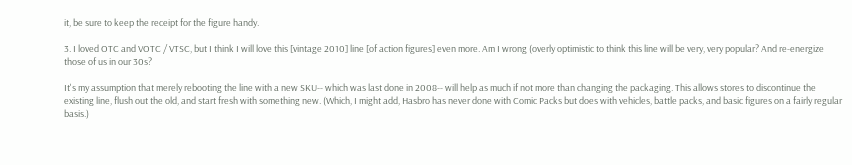it, be sure to keep the receipt for the figure handy.

3. I loved OTC and VOTC / VTSC, but I think I will love this [vintage 2010] line [of action figures] even more. Am I wrong (overly optimistic to think this line will be very, very popular? And re-energize those of us in our 30s?

It's my assumption that merely rebooting the line with a new SKU-- which was last done in 2008-- will help as much if not more than changing the packaging. This allows stores to discontinue the existing line, flush out the old, and start fresh with something new. (Which, I might add, Hasbro has never done with Comic Packs but does with vehicles, battle packs, and basic figures on a fairly regular basis.)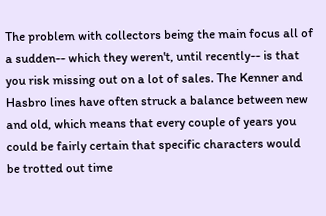The problem with collectors being the main focus all of a sudden-- which they weren't, until recently-- is that you risk missing out on a lot of sales. The Kenner and Hasbro lines have often struck a balance between new and old, which means that every couple of years you could be fairly certain that specific characters would be trotted out time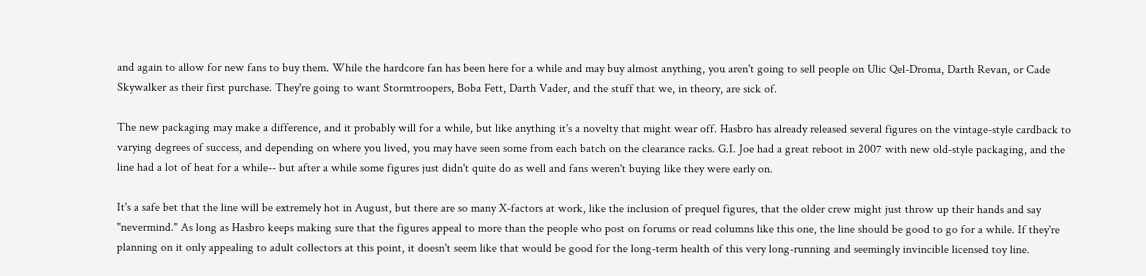and again to allow for new fans to buy them. While the hardcore fan has been here for a while and may buy almost anything, you aren't going to sell people on Ulic Qel-Droma, Darth Revan, or Cade Skywalker as their first purchase. They're going to want Stormtroopers, Boba Fett, Darth Vader, and the stuff that we, in theory, are sick of.

The new packaging may make a difference, and it probably will for a while, but like anything it's a novelty that might wear off. Hasbro has already released several figures on the vintage-style cardback to varying degrees of success, and depending on where you lived, you may have seen some from each batch on the clearance racks. G.I. Joe had a great reboot in 2007 with new old-style packaging, and the line had a lot of heat for a while-- but after a while some figures just didn't quite do as well and fans weren't buying like they were early on.

It's a safe bet that the line will be extremely hot in August, but there are so many X-factors at work, like the inclusion of prequel figures, that the older crew might just throw up their hands and say "nevermind." As long as Hasbro keeps making sure that the figures appeal to more than the people who post on forums or read columns like this one, the line should be good to go for a while. If they're planning on it only appealing to adult collectors at this point, it doesn't seem like that would be good for the long-term health of this very long-running and seemingly invincible licensed toy line.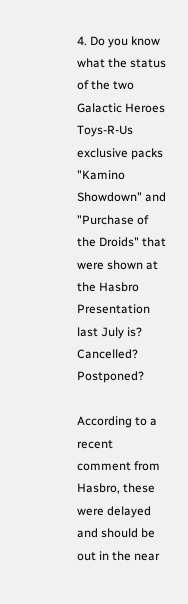4. Do you know what the status of the two Galactic Heroes Toys-R-Us exclusive packs "Kamino Showdown" and "Purchase of the Droids" that were shown at the Hasbro Presentation last July is? Cancelled? Postponed?

According to a recent comment from Hasbro, these were delayed and should be out in the near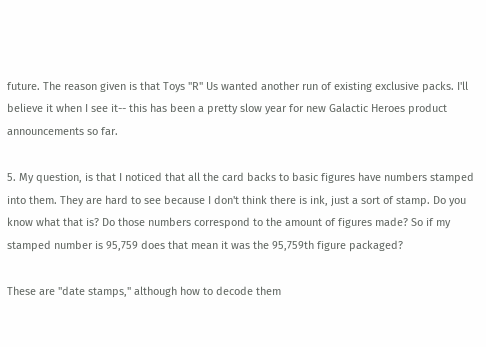future. The reason given is that Toys "R" Us wanted another run of existing exclusive packs. I'll believe it when I see it-- this has been a pretty slow year for new Galactic Heroes product announcements so far.

5. My question, is that I noticed that all the card backs to basic figures have numbers stamped into them. They are hard to see because I don't think there is ink, just a sort of stamp. Do you know what that is? Do those numbers correspond to the amount of figures made? So if my stamped number is 95,759 does that mean it was the 95,759th figure packaged?

These are "date stamps," although how to decode them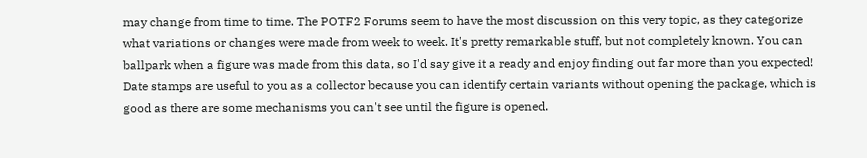may change from time to time. The POTF2 Forums seem to have the most discussion on this very topic, as they categorize what variations or changes were made from week to week. It's pretty remarkable stuff, but not completely known. You can ballpark when a figure was made from this data, so I'd say give it a ready and enjoy finding out far more than you expected! Date stamps are useful to you as a collector because you can identify certain variants without opening the package, which is good as there are some mechanisms you can't see until the figure is opened.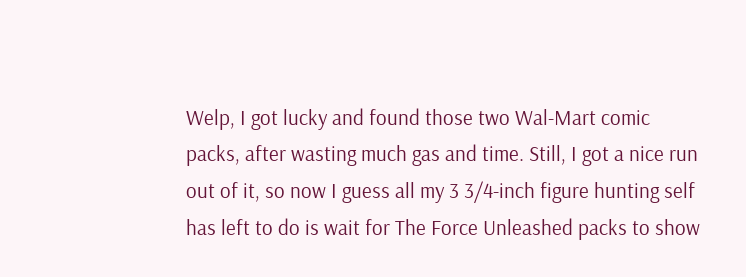Welp, I got lucky and found those two Wal-Mart comic packs, after wasting much gas and time. Still, I got a nice run out of it, so now I guess all my 3 3/4-inch figure hunting self has left to do is wait for The Force Unleashed packs to show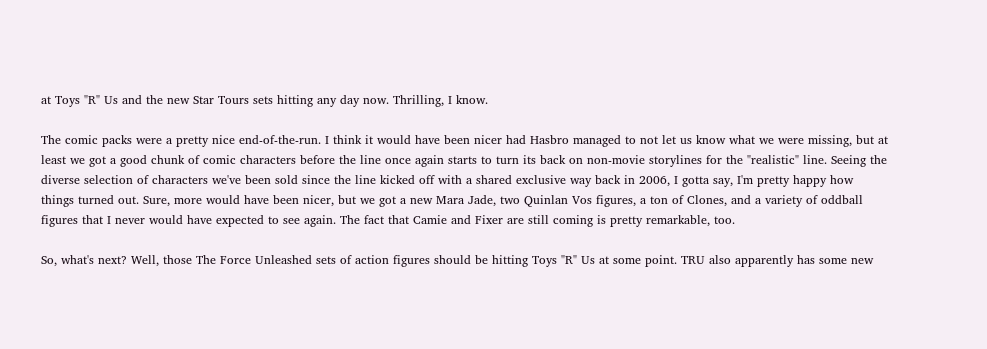at Toys "R" Us and the new Star Tours sets hitting any day now. Thrilling, I know.

The comic packs were a pretty nice end-of-the-run. I think it would have been nicer had Hasbro managed to not let us know what we were missing, but at least we got a good chunk of comic characters before the line once again starts to turn its back on non-movie storylines for the "realistic" line. Seeing the diverse selection of characters we've been sold since the line kicked off with a shared exclusive way back in 2006, I gotta say, I'm pretty happy how things turned out. Sure, more would have been nicer, but we got a new Mara Jade, two Quinlan Vos figures, a ton of Clones, and a variety of oddball figures that I never would have expected to see again. The fact that Camie and Fixer are still coming is pretty remarkable, too.

So, what's next? Well, those The Force Unleashed sets of action figures should be hitting Toys "R" Us at some point. TRU also apparently has some new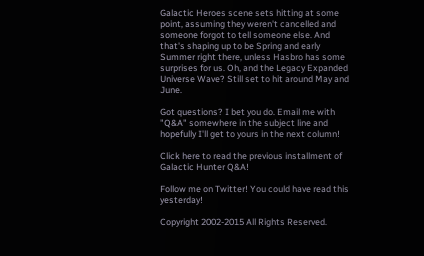Galactic Heroes scene sets hitting at some point, assuming they weren't cancelled and someone forgot to tell someone else. And that's shaping up to be Spring and early Summer right there, unless Hasbro has some surprises for us. Oh, and the Legacy Expanded Universe Wave? Still set to hit around May and June.

Got questions? I bet you do. Email me with "Q&A" somewhere in the subject line and hopefully I'll get to yours in the next column!

Click here to read the previous installment of Galactic Hunter Q&A!

Follow me on Twitter! You could have read this yesterday!

Copyright 2002-2015 All Rights Reserved.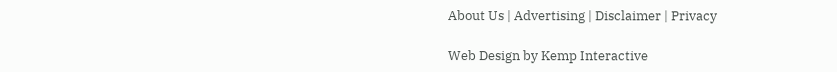About Us | Advertising | Disclaimer | Privacy

Web Design by Kemp Interactive